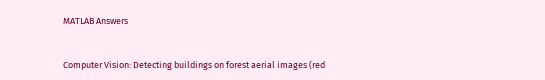MATLAB Answers


Computer Vision: Detecting buildings on forest aerial images (red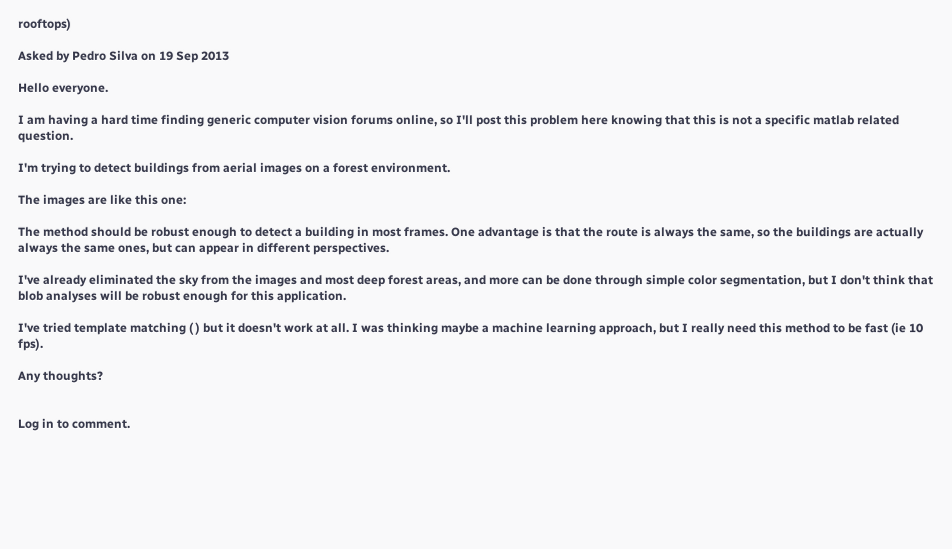rooftops)

Asked by Pedro Silva on 19 Sep 2013

Hello everyone.

I am having a hard time finding generic computer vision forums online, so I'll post this problem here knowing that this is not a specific matlab related question.

I'm trying to detect buildings from aerial images on a forest environment.

The images are like this one:

The method should be robust enough to detect a building in most frames. One advantage is that the route is always the same, so the buildings are actually always the same ones, but can appear in different perspectives.

I've already eliminated the sky from the images and most deep forest areas, and more can be done through simple color segmentation, but I don't think that blob analyses will be robust enough for this application.

I've tried template matching ( ) but it doesn't work at all. I was thinking maybe a machine learning approach, but I really need this method to be fast (ie 10 fps).

Any thoughts?


Log in to comment.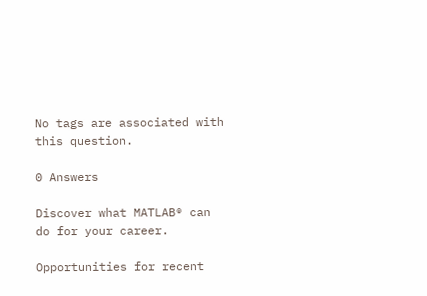No tags are associated with this question.

0 Answers

Discover what MATLAB® can do for your career.

Opportunities for recent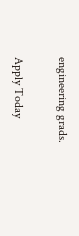engineering grads.

Apply Today